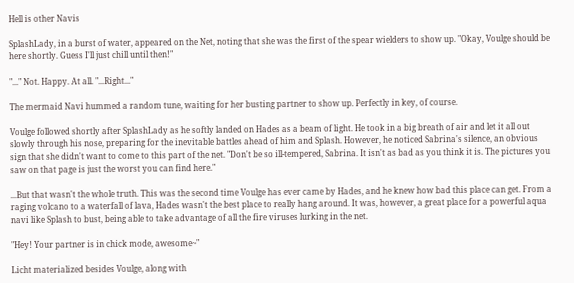Hell is other Navis

SplashLady, in a burst of water, appeared on the Net, noting that she was the first of the spear wielders to show up. "Okay, Voulge should be here shortly. Guess I'll just chill until then!"

"..." Not. Happy. At all. "...Right..."

The mermaid Navi hummed a random tune, waiting for her busting partner to show up. Perfectly in key, of course.

Voulge followed shortly after SplashLady as he softly landed on Hades as a beam of light. He took in a big breath of air and let it all out slowly through his nose, preparing for the inevitable battles ahead of him and Splash. However, he noticed Sabrina's silence, an obvious sign that she didn't want to come to this part of the net. "Don't be so ill-tempered, Sabrina. It isn't as bad as you think it is. The pictures you saw on that page is just the worst you can find here."

...But that wasn't the whole truth. This was the second time Voulge has ever came by Hades, and he knew how bad this place can get. From a raging volcano to a waterfall of lava, Hades wasn't the best place to really hang around. It was, however, a great place for a powerful aqua navi like Splash to bust, being able to take advantage of all the fire viruses lurking in the net.

"Hey! Your partner is in chick mode, awesome~"

Licht materialized besides Voulge, along with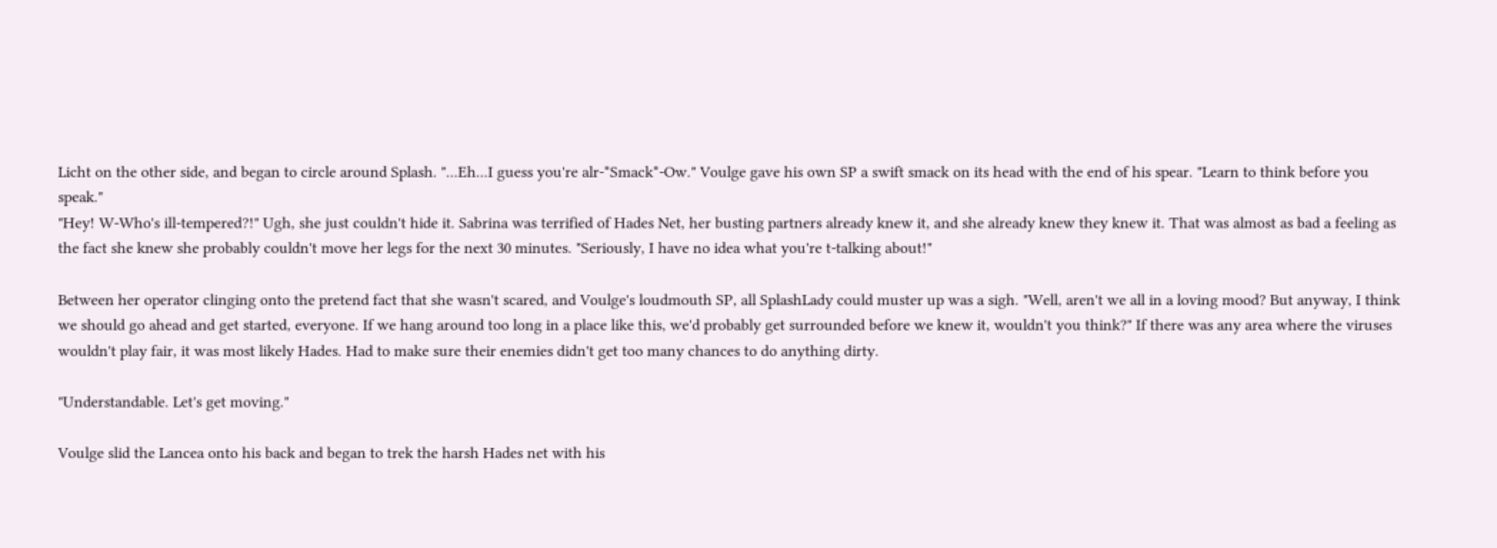Licht on the other side, and began to circle around Splash. "...Eh...I guess you're alr-*Smack*-Ow." Voulge gave his own SP a swift smack on its head with the end of his spear. "Learn to think before you speak."
"Hey! W-Who's ill-tempered?!" Ugh, she just couldn't hide it. Sabrina was terrified of Hades Net, her busting partners already knew it, and she already knew they knew it. That was almost as bad a feeling as the fact she knew she probably couldn't move her legs for the next 30 minutes. "Seriously, I have no idea what you're t-talking about!"

Between her operator clinging onto the pretend fact that she wasn't scared, and Voulge's loudmouth SP, all SplashLady could muster up was a sigh. "Well, aren't we all in a loving mood? But anyway, I think we should go ahead and get started, everyone. If we hang around too long in a place like this, we'd probably get surrounded before we knew it, wouldn't you think?" If there was any area where the viruses wouldn't play fair, it was most likely Hades. Had to make sure their enemies didn't get too many chances to do anything dirty.

"Understandable. Let's get moving."

Voulge slid the Lancea onto his back and began to trek the harsh Hades net with his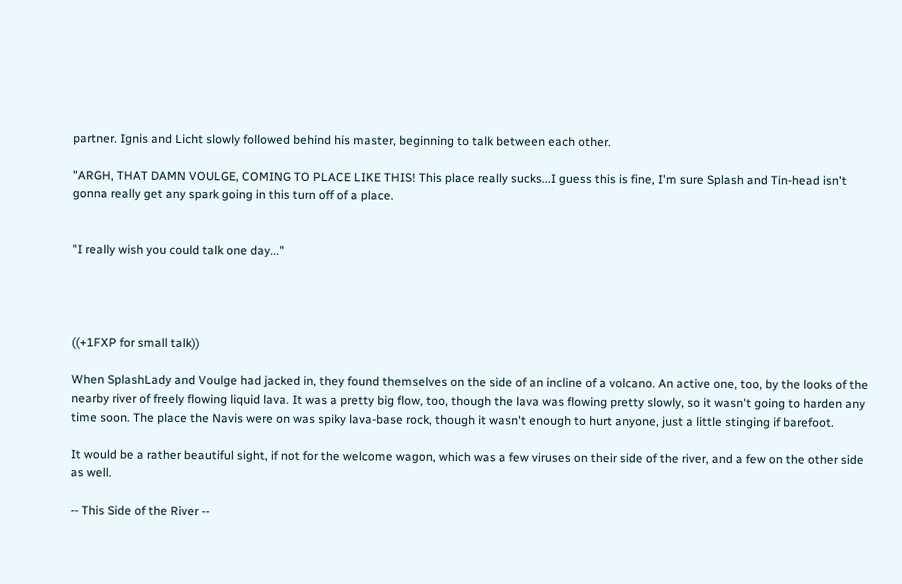partner. Ignis and Licht slowly followed behind his master, beginning to talk between each other.

"ARGH, THAT DAMN VOULGE, COMING TO PLACE LIKE THIS! This place really sucks...I guess this is fine, I'm sure Splash and Tin-head isn't gonna really get any spark going in this turn off of a place.


"I really wish you could talk one day..."




((+1FXP for small talk))

When SplashLady and Voulge had jacked in, they found themselves on the side of an incline of a volcano. An active one, too, by the looks of the nearby river of freely flowing liquid lava. It was a pretty big flow, too, though the lava was flowing pretty slowly, so it wasn't going to harden any time soon. The place the Navis were on was spiky lava-base rock, though it wasn't enough to hurt anyone, just a little stinging if barefoot.

It would be a rather beautiful sight, if not for the welcome wagon, which was a few viruses on their side of the river, and a few on the other side as well.

-- This Side of the River --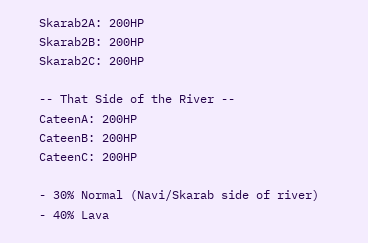Skarab2A: 200HP
Skarab2B: 200HP
Skarab2C: 200HP

-- That Side of the River --
CateenA: 200HP
CateenB: 200HP
CateenC: 200HP

- 30% Normal (Navi/Skarab side of river)
- 40% Lava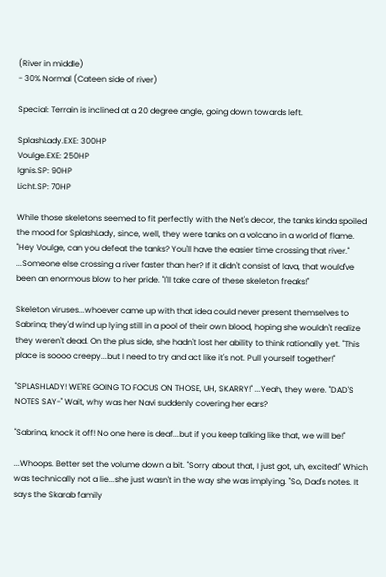(River in middle)
- 30% Normal (Cateen side of river)

Special: Terrain is inclined at a 20 degree angle, going down towards left.

SplashLady.EXE: 300HP
Voulge.EXE: 250HP
Ignis.SP: 90HP
Licht.SP: 70HP

While those skeletons seemed to fit perfectly with the Net's decor, the tanks kinda spoiled the mood for SplashLady, since, well, they were tanks on a volcano in a world of flame. "Hey Voulge, can you defeat the tanks? You'll have the easier time crossing that river." ...Someone else crossing a river faster than her? If it didn't consist of lava, that would've been an enormous blow to her pride. "I'll take care of these skeleton freaks!"

Skeleton viruses...whoever came up with that idea could never present themselves to Sabrina; they'd wind up lying still in a pool of their own blood, hoping she wouldn't realize they weren't dead. On the plus side, she hadn't lost her ability to think rationally yet. "This place is soooo creepy...but I need to try and act like it's not. Pull yourself together!"

"SPLASHLADY! WE'RE GOING TO FOCUS ON THOSE, UH, SKARRY!" ...Yeah, they were. "DAD'S NOTES SAY-" Wait, why was her Navi suddenly covering her ears?

"Sabrina, knock it off! No one here is deaf...but if you keep talking like that, we will be!"

...Whoops. Better set the volume down a bit. "Sorry about that, I just got, uh, excited!" Which was technically not a lie...she just wasn't in the way she was implying. "So, Dad's notes. It says the Skarab family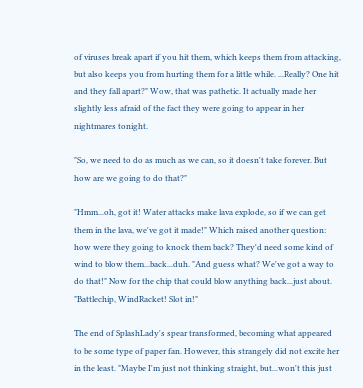of viruses break apart if you hit them, which keeps them from attacking, but also keeps you from hurting them for a little while. ...Really? One hit and they fall apart?" Wow, that was pathetic. It actually made her slightly less afraid of the fact they were going to appear in her nightmares tonight.

"So, we need to do as much as we can, so it doesn't take forever. But how are we going to do that?"

"Hmm...oh, got it! Water attacks make lava explode, so if we can get them in the lava, we've got it made!" Which raised another question: how were they going to knock them back? They'd need some kind of wind to blow them...back...duh. "And guess what? We've got a way to do that!" Now for the chip that could blow anything back...just about. "Battlechip, WindRacket! Slot in!"

The end of SplashLady's spear transformed, becoming what appeared to be some type of paper fan. However, this strangely did not excite her in the least. "Maybe I'm just not thinking straight, but...won't this just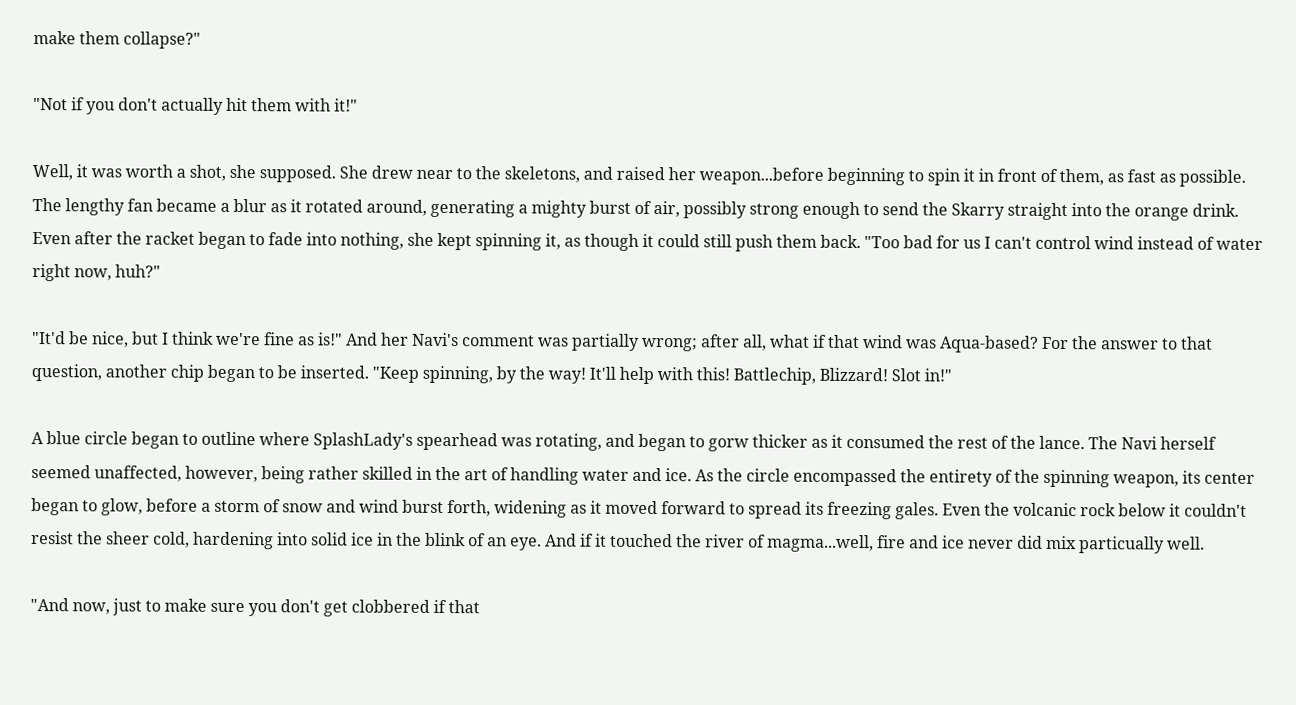make them collapse?"

"Not if you don't actually hit them with it!"

Well, it was worth a shot, she supposed. She drew near to the skeletons, and raised her weapon...before beginning to spin it in front of them, as fast as possible. The lengthy fan became a blur as it rotated around, generating a mighty burst of air, possibly strong enough to send the Skarry straight into the orange drink. Even after the racket began to fade into nothing, she kept spinning it, as though it could still push them back. "Too bad for us I can't control wind instead of water right now, huh?"

"It'd be nice, but I think we're fine as is!" And her Navi's comment was partially wrong; after all, what if that wind was Aqua-based? For the answer to that question, another chip began to be inserted. "Keep spinning, by the way! It'll help with this! Battlechip, Blizzard! Slot in!"

A blue circle began to outline where SplashLady's spearhead was rotating, and began to gorw thicker as it consumed the rest of the lance. The Navi herself seemed unaffected, however, being rather skilled in the art of handling water and ice. As the circle encompassed the entirety of the spinning weapon, its center began to glow, before a storm of snow and wind burst forth, widening as it moved forward to spread its freezing gales. Even the volcanic rock below it couldn't resist the sheer cold, hardening into solid ice in the blink of an eye. And if it touched the river of magma...well, fire and ice never did mix particually well.

"And now, just to make sure you don't get clobbered if that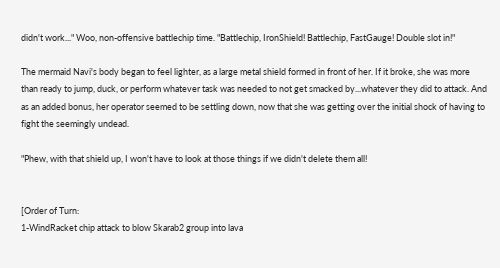didn't work..." Woo, non-offensive battlechip time. "Battlechip, IronShield! Battlechip, FastGauge! Double slot in!"

The mermaid Navi's body began to feel lighter, as a large metal shield formed in front of her. If it broke, she was more than ready to jump, duck, or perform whatever task was needed to not get smacked by...whatever they did to attack. And as an added bonus, her operator seemed to be settling down, now that she was getting over the initial shock of having to fight the seemingly undead.

"Phew, with that shield up, I won't have to look at those things if we didn't delete them all!


[Order of Turn:
1-WindRacket chip attack to blow Skarab2 group into lava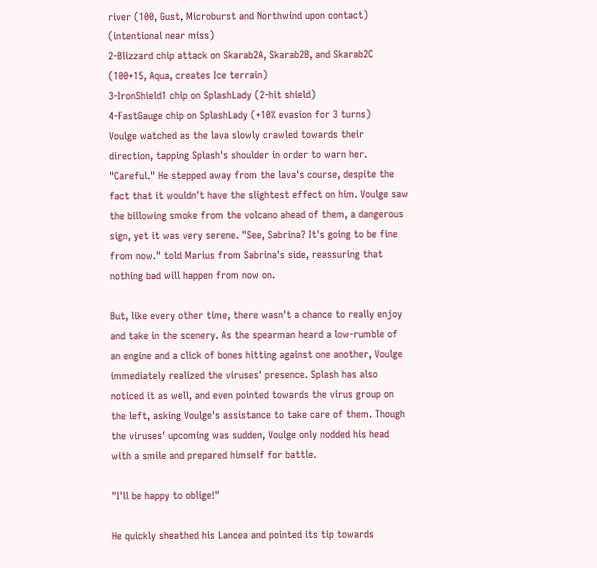river (100, Gust, Microburst and Northwind upon contact) (intentional near miss)
2-Blizzard chip attack on Skarab2A, Skarab2B, and Skarab2C (100+15, Aqua, creates Ice terrain)
3-IronShield1 chip on SplashLady (2-hit shield)
4-FastGauge chip on SplashLady (+10% evasion for 3 turns)
Voulge watched as the lava slowly crawled towards their direction, tapping Splash's shoulder in order to warn her. "Careful." He stepped away from the lava's course, despite the fact that it wouldn't have the slightest effect on him. Voulge saw the billowing smoke from the volcano ahead of them, a dangerous sign, yet it was very serene. "See, Sabrina? It's going to be fine from now." told Marius from Sabrina's side, reassuring that nothing bad will happen from now on.

But, like every other time, there wasn't a chance to really enjoy and take in the scenery. As the spearman heard a low-rumble of an engine and a click of bones hitting against one another, Voulge immediately realized the viruses' presence. Splash has also noticed it as well, and even pointed towards the virus group on the left, asking Voulge's assistance to take care of them. Though the viruses' upcoming was sudden, Voulge only nodded his head with a smile and prepared himself for battle.

"I'll be happy to oblige!"

He quickly sheathed his Lancea and pointed its tip towards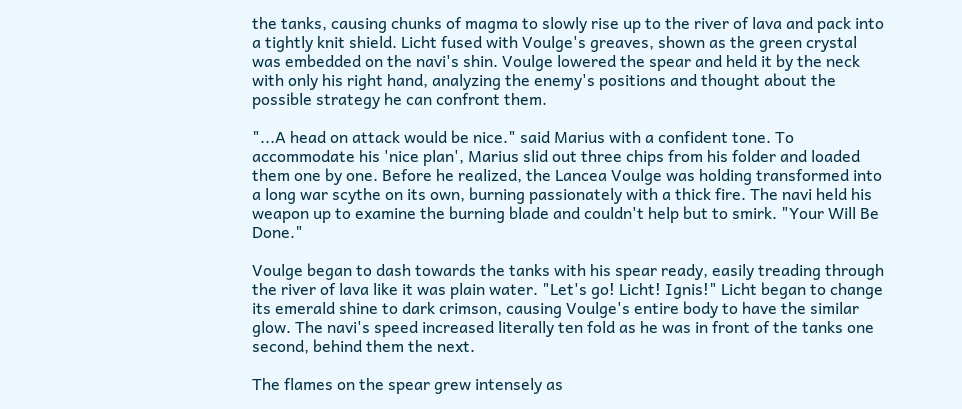the tanks, causing chunks of magma to slowly rise up to the river of lava and pack into a tightly knit shield. Licht fused with Voulge's greaves, shown as the green crystal was embedded on the navi's shin. Voulge lowered the spear and held it by the neck with only his right hand, analyzing the enemy's positions and thought about the possible strategy he can confront them.

"...A head on attack would be nice." said Marius with a confident tone. To accommodate his 'nice plan', Marius slid out three chips from his folder and loaded them one by one. Before he realized, the Lancea Voulge was holding transformed into a long war scythe on its own, burning passionately with a thick fire. The navi held his weapon up to examine the burning blade and couldn't help but to smirk. "Your Will Be Done."

Voulge began to dash towards the tanks with his spear ready, easily treading through the river of lava like it was plain water. "Let's go! Licht! Ignis!" Licht began to change its emerald shine to dark crimson, causing Voulge's entire body to have the similar glow. The navi's speed increased literally ten fold as he was in front of the tanks one second, behind them the next.

The flames on the spear grew intensely as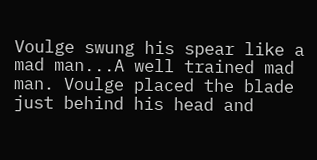Voulge swung his spear like a mad man...A well trained mad man. Voulge placed the blade just behind his head and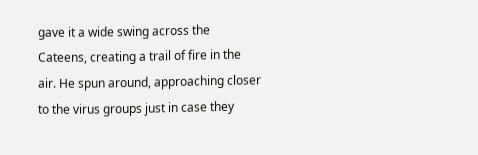gave it a wide swing across the Cateens, creating a trail of fire in the air. He spun around, approaching closer to the virus groups just in case they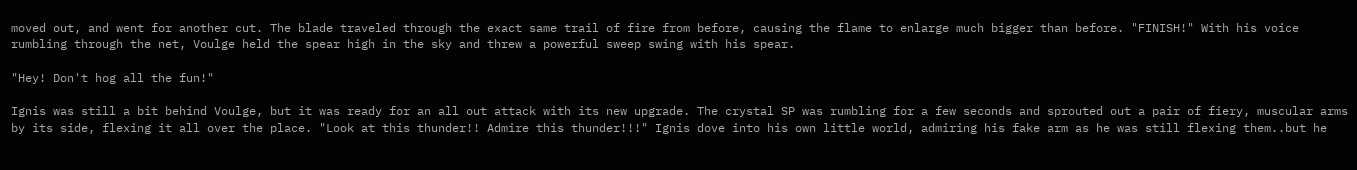moved out, and went for another cut. The blade traveled through the exact same trail of fire from before, causing the flame to enlarge much bigger than before. "FINISH!" With his voice rumbling through the net, Voulge held the spear high in the sky and threw a powerful sweep swing with his spear.

"Hey! Don't hog all the fun!"

Ignis was still a bit behind Voulge, but it was ready for an all out attack with its new upgrade. The crystal SP was rumbling for a few seconds and sprouted out a pair of fiery, muscular arms by its side, flexing it all over the place. "Look at this thunder!! Admire this thunder!!!" Ignis dove into his own little world, admiring his fake arm as he was still flexing them..but he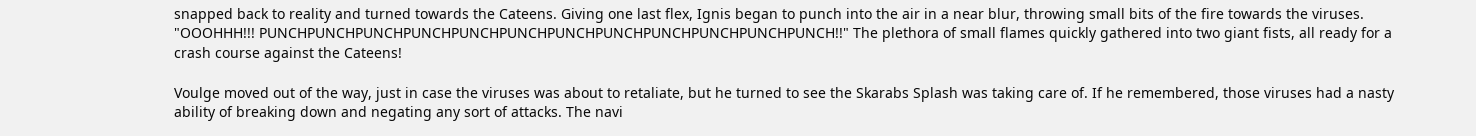snapped back to reality and turned towards the Cateens. Giving one last flex, Ignis began to punch into the air in a near blur, throwing small bits of the fire towards the viruses. "OOOHHH!!! PUNCHPUNCHPUNCHPUNCHPUNCHPUNCHPUNCHPUNCHPUNCHPUNCHPUNCHPUNCH!!" The plethora of small flames quickly gathered into two giant fists, all ready for a crash course against the Cateens!

Voulge moved out of the way, just in case the viruses was about to retaliate, but he turned to see the Skarabs Splash was taking care of. If he remembered, those viruses had a nasty ability of breaking down and negating any sort of attacks. The navi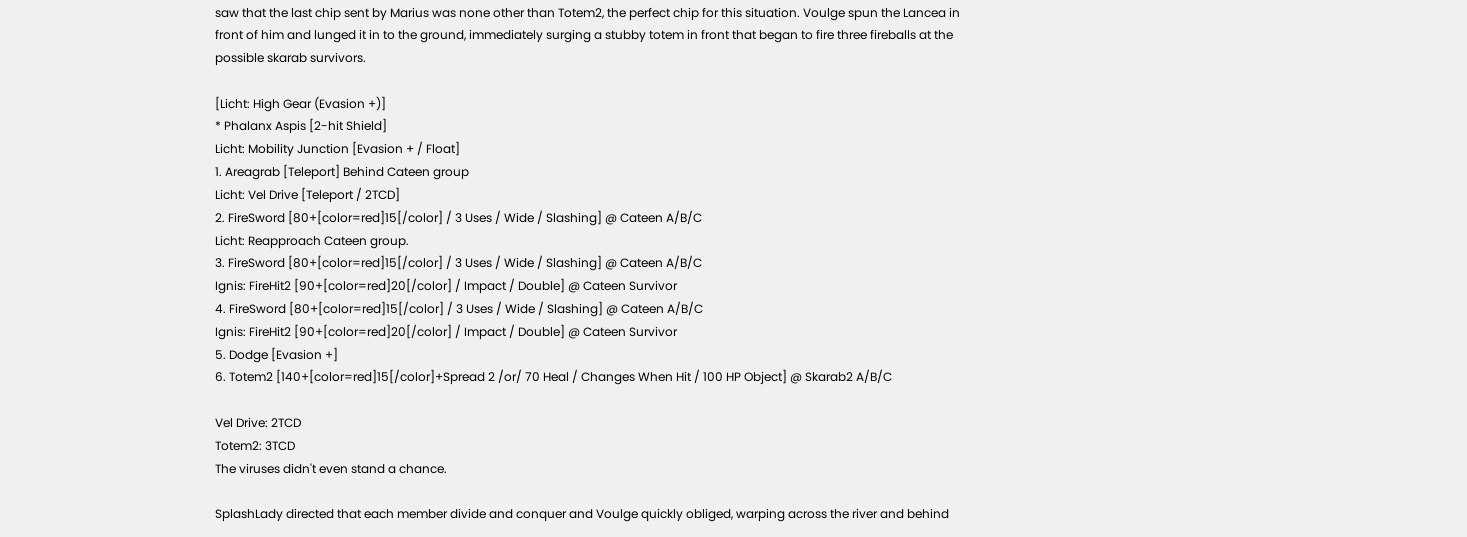saw that the last chip sent by Marius was none other than Totem2, the perfect chip for this situation. Voulge spun the Lancea in front of him and lunged it in to the ground, immediately surging a stubby totem in front that began to fire three fireballs at the possible skarab survivors.

[Licht: High Gear (Evasion +)]
* Phalanx Aspis [2-hit Shield]
Licht: Mobility Junction [Evasion + / Float]
1. Areagrab [Teleport] Behind Cateen group
Licht: Vel Drive [Teleport / 2TCD]
2. FireSword [80+[color=red]15[/color] / 3 Uses / Wide / Slashing] @ Cateen A/B/C
Licht: Reapproach Cateen group.
3. FireSword [80+[color=red]15[/color] / 3 Uses / Wide / Slashing] @ Cateen A/B/C
Ignis: FireHit2 [90+[color=red]20[/color] / Impact / Double] @ Cateen Survivor
4. FireSword [80+[color=red]15[/color] / 3 Uses / Wide / Slashing] @ Cateen A/B/C
Ignis: FireHit2 [90+[color=red]20[/color] / Impact / Double] @ Cateen Survivor
5. Dodge [Evasion +]
6. Totem2 [140+[color=red]15[/color]+Spread 2 /or/ 70 Heal / Changes When Hit / 100 HP Object] @ Skarab2 A/B/C

Vel Drive: 2TCD
Totem2: 3TCD
The viruses didn't even stand a chance.

SplashLady directed that each member divide and conquer and Voulge quickly obliged, warping across the river and behind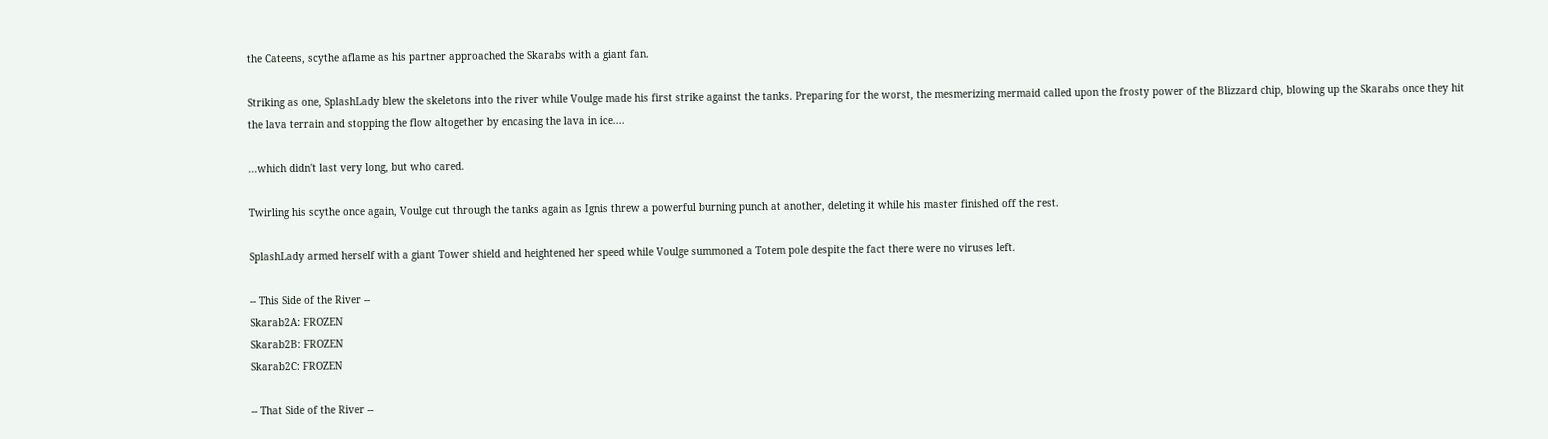the Cateens, scythe aflame as his partner approached the Skarabs with a giant fan.

Striking as one, SplashLady blew the skeletons into the river while Voulge made his first strike against the tanks. Preparing for the worst, the mesmerizing mermaid called upon the frosty power of the Blizzard chip, blowing up the Skarabs once they hit the lava terrain and stopping the flow altogether by encasing the lava in ice....

...which didn't last very long, but who cared.

Twirling his scythe once again, Voulge cut through the tanks again as Ignis threw a powerful burning punch at another, deleting it while his master finished off the rest.

SplashLady armed herself with a giant Tower shield and heightened her speed while Voulge summoned a Totem pole despite the fact there were no viruses left.

-- This Side of the River --
Skarab2A: FROZEN
Skarab2B: FROZEN
Skarab2C: FROZEN

-- That Side of the River --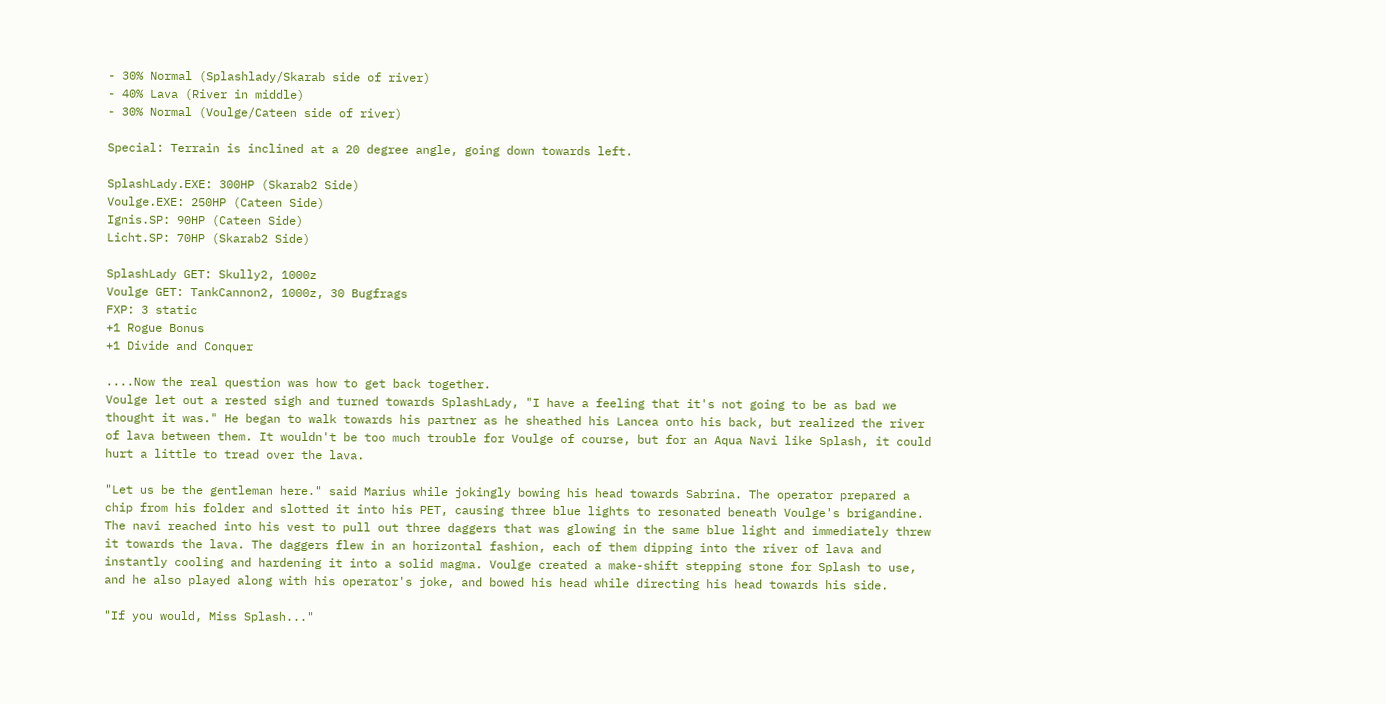- 30% Normal (Splashlady/Skarab side of river)
- 40% Lava (River in middle)
- 30% Normal (Voulge/Cateen side of river)

Special: Terrain is inclined at a 20 degree angle, going down towards left.

SplashLady.EXE: 300HP (Skarab2 Side)
Voulge.EXE: 250HP (Cateen Side)
Ignis.SP: 90HP (Cateen Side)
Licht.SP: 70HP (Skarab2 Side)

SplashLady GET: Skully2, 1000z
Voulge GET: TankCannon2, 1000z, 30 Bugfrags
FXP: 3 static
+1 Rogue Bonus
+1 Divide and Conquer

....Now the real question was how to get back together.
Voulge let out a rested sigh and turned towards SplashLady, "I have a feeling that it's not going to be as bad we thought it was." He began to walk towards his partner as he sheathed his Lancea onto his back, but realized the river of lava between them. It wouldn't be too much trouble for Voulge of course, but for an Aqua Navi like Splash, it could hurt a little to tread over the lava.

"Let us be the gentleman here." said Marius while jokingly bowing his head towards Sabrina. The operator prepared a chip from his folder and slotted it into his PET, causing three blue lights to resonated beneath Voulge's brigandine. The navi reached into his vest to pull out three daggers that was glowing in the same blue light and immediately threw it towards the lava. The daggers flew in an horizontal fashion, each of them dipping into the river of lava and instantly cooling and hardening it into a solid magma. Voulge created a make-shift stepping stone for Splash to use, and he also played along with his operator's joke, and bowed his head while directing his head towards his side.

"If you would, Miss Splash..."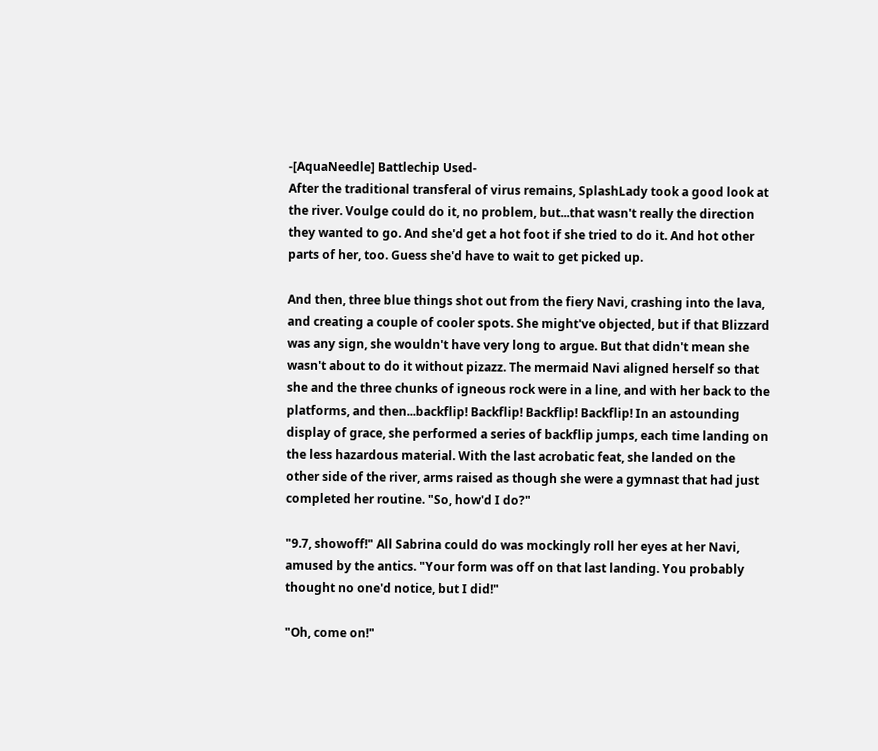-[AquaNeedle] Battlechip Used-
After the traditional transferal of virus remains, SplashLady took a good look at the river. Voulge could do it, no problem, but...that wasn't really the direction they wanted to go. And she'd get a hot foot if she tried to do it. And hot other parts of her, too. Guess she'd have to wait to get picked up.

And then, three blue things shot out from the fiery Navi, crashing into the lava, and creating a couple of cooler spots. She might've objected, but if that Blizzard was any sign, she wouldn't have very long to argue. But that didn't mean she wasn't about to do it without pizazz. The mermaid Navi aligned herself so that she and the three chunks of igneous rock were in a line, and with her back to the platforms, and then...backflip! Backflip! Backflip! Backflip! In an astounding display of grace, she performed a series of backflip jumps, each time landing on the less hazardous material. With the last acrobatic feat, she landed on the other side of the river, arms raised as though she were a gymnast that had just completed her routine. "So, how'd I do?"

"9.7, showoff!" All Sabrina could do was mockingly roll her eyes at her Navi, amused by the antics. "Your form was off on that last landing. You probably thought no one'd notice, but I did!"

"Oh, come on!"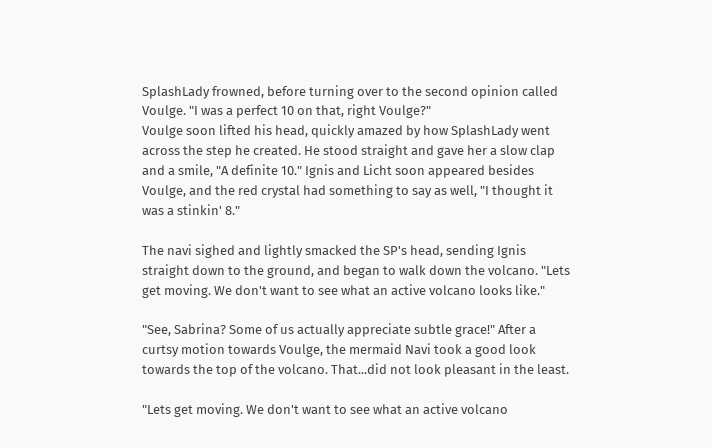SplashLady frowned, before turning over to the second opinion called Voulge. "I was a perfect 10 on that, right Voulge?"
Voulge soon lifted his head, quickly amazed by how SplashLady went across the step he created. He stood straight and gave her a slow clap and a smile, "A definite 10." Ignis and Licht soon appeared besides Voulge, and the red crystal had something to say as well, "I thought it was a stinkin' 8."

The navi sighed and lightly smacked the SP's head, sending Ignis straight down to the ground, and began to walk down the volcano. "Lets get moving. We don't want to see what an active volcano looks like."

"See, Sabrina? Some of us actually appreciate subtle grace!" After a curtsy motion towards Voulge, the mermaid Navi took a good look towards the top of the volcano. That...did not look pleasant in the least.

"Lets get moving. We don't want to see what an active volcano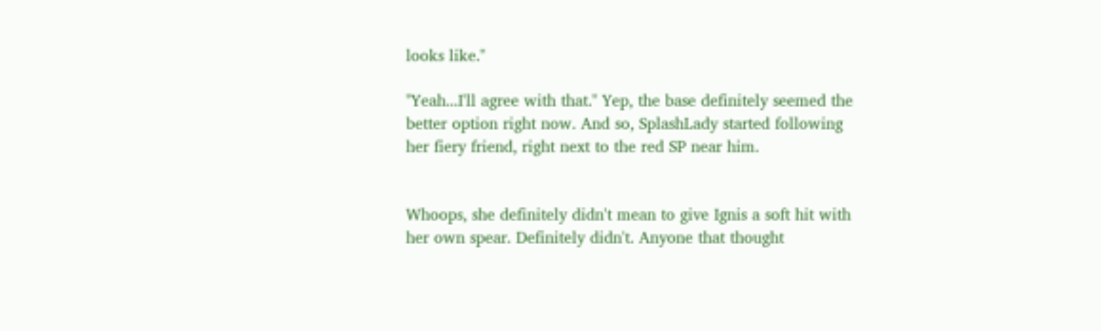looks like."

"Yeah...I'll agree with that." Yep, the base definitely seemed the better option right now. And so, SplashLady started following her fiery friend, right next to the red SP near him.


Whoops, she definitely didn't mean to give Ignis a soft hit with her own spear. Definitely didn't. Anyone that thought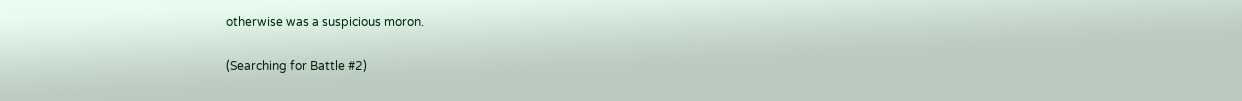otherwise was a suspicious moron.

(Searching for Battle #2)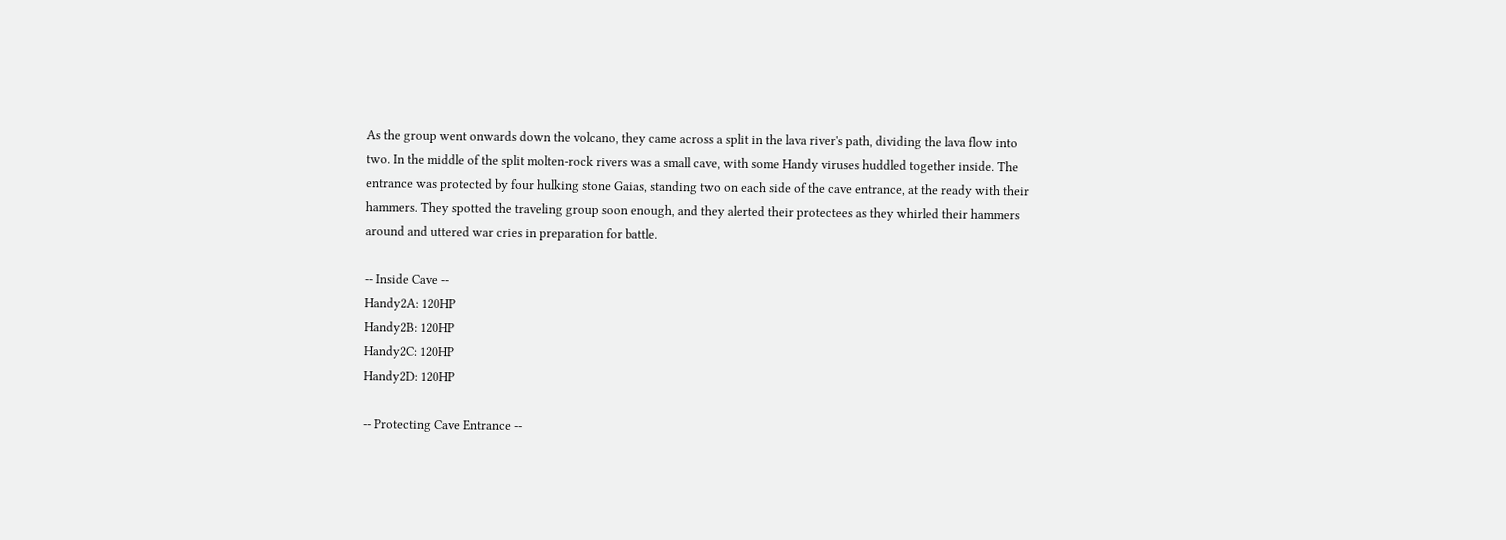As the group went onwards down the volcano, they came across a split in the lava river's path, dividing the lava flow into two. In the middle of the split molten-rock rivers was a small cave, with some Handy viruses huddled together inside. The entrance was protected by four hulking stone Gaias, standing two on each side of the cave entrance, at the ready with their hammers. They spotted the traveling group soon enough, and they alerted their protectees as they whirled their hammers around and uttered war cries in preparation for battle.

-- Inside Cave --
Handy2A: 120HP
Handy2B: 120HP
Handy2C: 120HP
Handy2D: 120HP

-- Protecting Cave Entrance --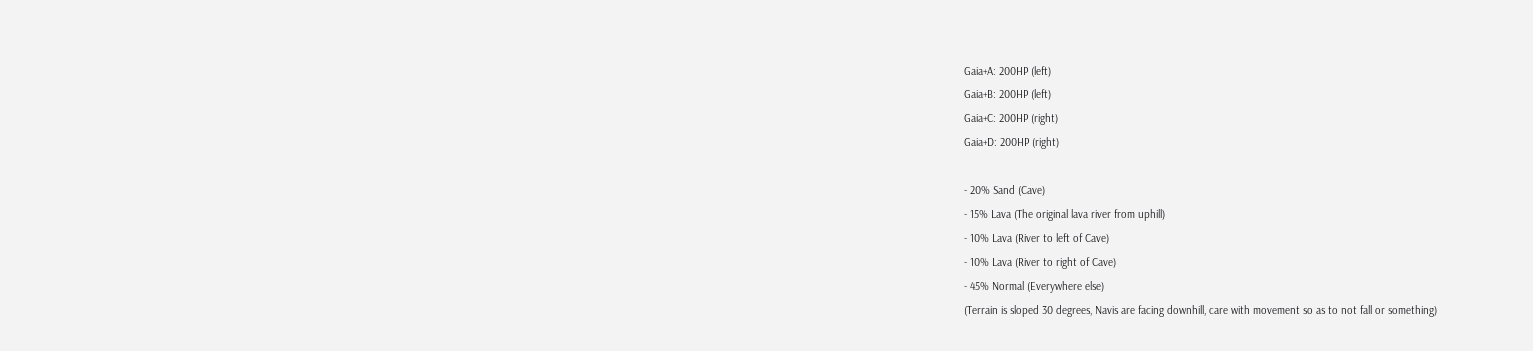Gaia+A: 200HP (left)
Gaia+B: 200HP (left)
Gaia+C: 200HP (right)
Gaia+D: 200HP (right)

- 20% Sand (Cave)
- 15% Lava (The original lava river from uphill)
- 10% Lava (River to left of Cave)
- 10% Lava (River to right of Cave)
- 45% Normal (Everywhere else)
(Terrain is sloped 30 degrees, Navis are facing downhill, care with movement so as to not fall or something)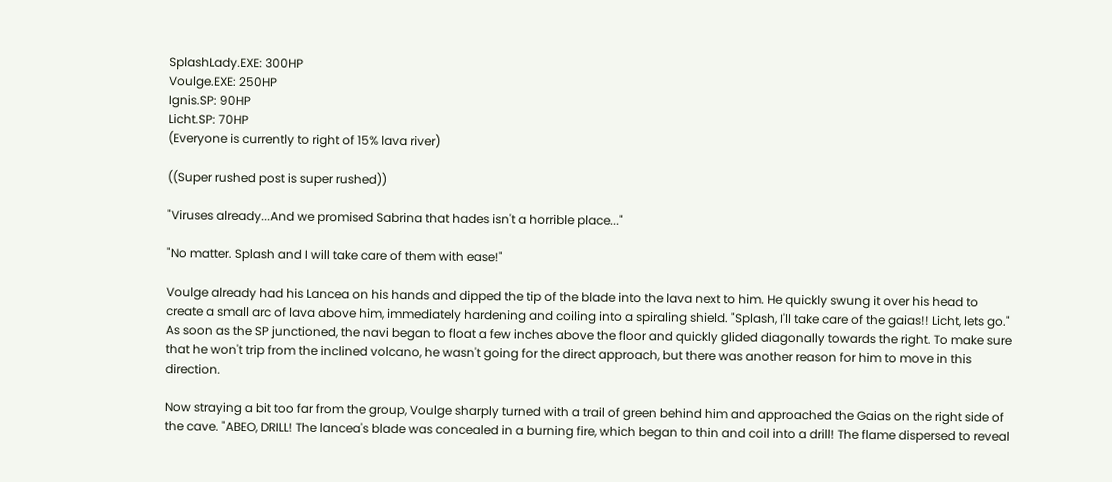SplashLady.EXE: 300HP
Voulge.EXE: 250HP
Ignis.SP: 90HP
Licht.SP: 70HP
(Everyone is currently to right of 15% lava river)

((Super rushed post is super rushed))

"Viruses already...And we promised Sabrina that hades isn't a horrible place..."

"No matter. Splash and I will take care of them with ease!"

Voulge already had his Lancea on his hands and dipped the tip of the blade into the lava next to him. He quickly swung it over his head to create a small arc of lava above him, immediately hardening and coiling into a spiraling shield. "Splash, I'll take care of the gaias!! Licht, lets go." As soon as the SP junctioned, the navi began to float a few inches above the floor and quickly glided diagonally towards the right. To make sure that he won't trip from the inclined volcano, he wasn't going for the direct approach, but there was another reason for him to move in this direction.

Now straying a bit too far from the group, Voulge sharply turned with a trail of green behind him and approached the Gaias on the right side of the cave. "ABEO, DRILL! The lancea's blade was concealed in a burning fire, which began to thin and coil into a drill! The flame dispersed to reveal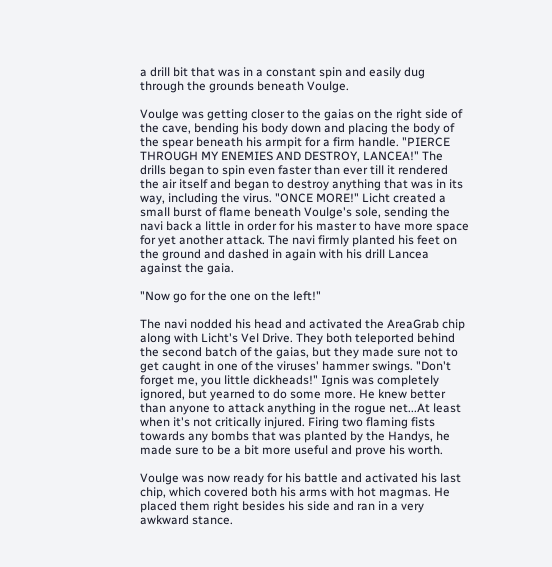a drill bit that was in a constant spin and easily dug through the grounds beneath Voulge.

Voulge was getting closer to the gaias on the right side of the cave, bending his body down and placing the body of the spear beneath his armpit for a firm handle. "PIERCE THROUGH MY ENEMIES AND DESTROY, LANCEA!" The drills began to spin even faster than ever till it rendered the air itself and began to destroy anything that was in its way, including the virus. "ONCE MORE!" Licht created a small burst of flame beneath Voulge's sole, sending the navi back a little in order for his master to have more space for yet another attack. The navi firmly planted his feet on the ground and dashed in again with his drill Lancea against the gaia.

"Now go for the one on the left!"

The navi nodded his head and activated the AreaGrab chip along with Licht's Vel Drive. They both teleported behind the second batch of the gaias, but they made sure not to get caught in one of the viruses' hammer swings. "Don't forget me, you little dickheads!" Ignis was completely ignored, but yearned to do some more. He knew better than anyone to attack anything in the rogue net...At least when it's not critically injured. Firing two flaming fists towards any bombs that was planted by the Handys, he made sure to be a bit more useful and prove his worth.

Voulge was now ready for his battle and activated his last chip, which covered both his arms with hot magmas. He placed them right besides his side and ran in a very awkward stance.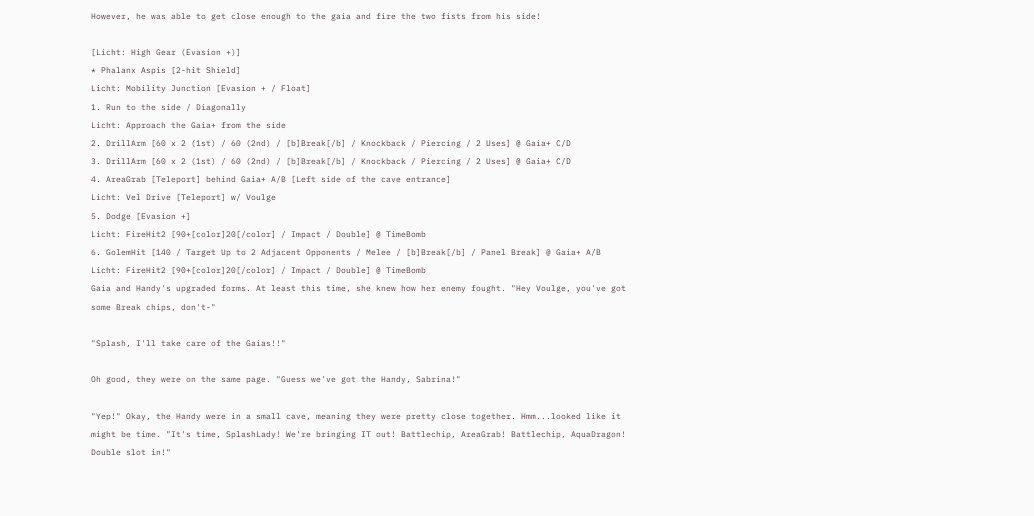However, he was able to get close enough to the gaia and fire the two fists from his side!

[Licht: High Gear (Evasion +)]
* Phalanx Aspis [2-hit Shield]
Licht: Mobility Junction [Evasion + / Float]
1. Run to the side / Diagonally
Licht: Approach the Gaia+ from the side
2. DrillArm [60 x 2 (1st) / 60 (2nd) / [b]Break[/b] / Knockback / Piercing / 2 Uses] @ Gaia+ C/D
3. DrillArm [60 x 2 (1st) / 60 (2nd) / [b]Break[/b] / Knockback / Piercing / 2 Uses] @ Gaia+ C/D
4. AreaGrab [Teleport] behind Gaia+ A/B [Left side of the cave entrance]
Licht: Vel Drive [Teleport] w/ Voulge
5. Dodge [Evasion +]
Licht: FireHit2 [90+[color]20[/color] / Impact / Double] @ TimeBomb
6. GolemHit [140 / Target Up to 2 Adjacent Opponents / Melee / [b]Break[/b] / Panel Break] @ Gaia+ A/B
Licht: FireHit2 [90+[color]20[/color] / Impact / Double] @ TimeBomb
Gaia and Handy's upgraded forms. At least this time, she knew how her enemy fought. "Hey Voulge, you've got some Break chips, don't-"

"Splash, I'll take care of the Gaias!!"

Oh good, they were on the same page. "Guess we've got the Handy, Sabrina!"

"Yep!" Okay, the Handy were in a small cave, meaning they were pretty close together. Hmm...looked like it might be time. "It's time, SplashLady! We're bringing IT out! Battlechip, AreaGrab! Battlechip, AquaDragon! Double slot in!"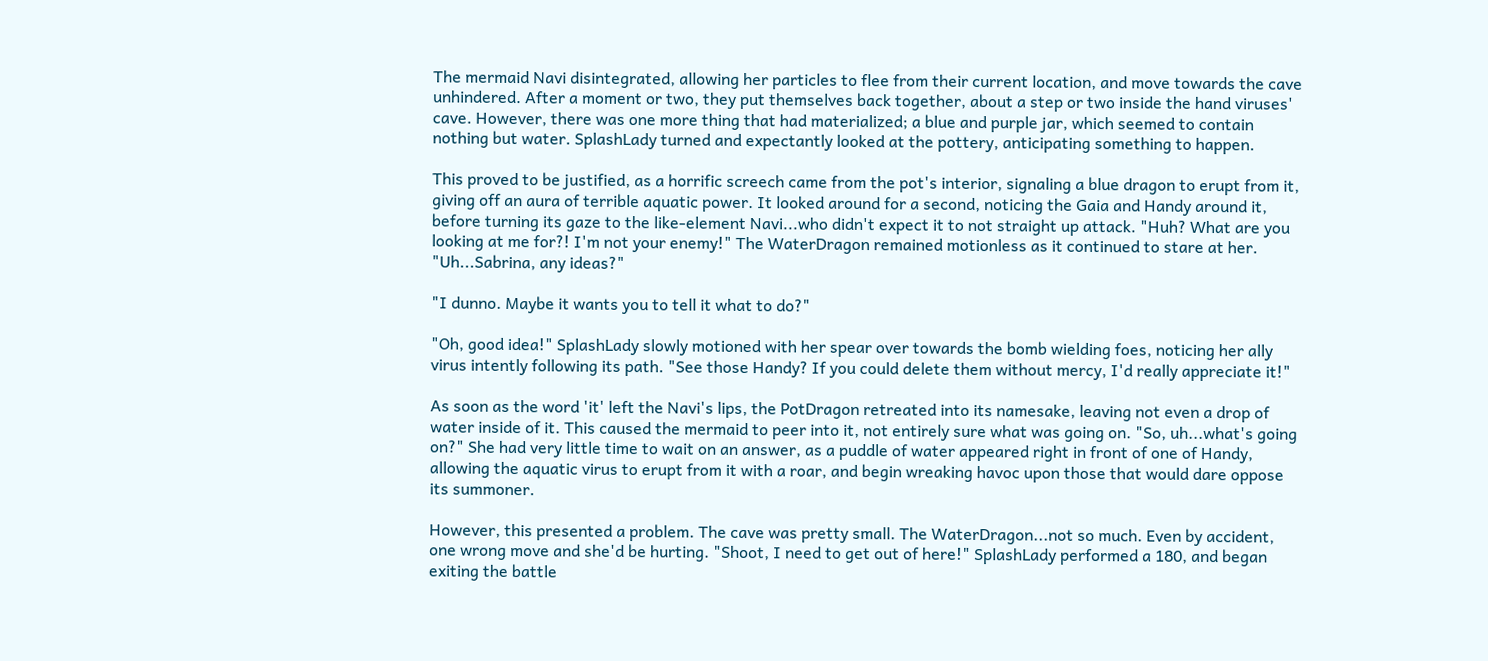The mermaid Navi disintegrated, allowing her particles to flee from their current location, and move towards the cave unhindered. After a moment or two, they put themselves back together, about a step or two inside the hand viruses' cave. However, there was one more thing that had materialized; a blue and purple jar, which seemed to contain nothing but water. SplashLady turned and expectantly looked at the pottery, anticipating something to happen.

This proved to be justified, as a horrific screech came from the pot's interior, signaling a blue dragon to erupt from it, giving off an aura of terrible aquatic power. It looked around for a second, noticing the Gaia and Handy around it, before turning its gaze to the like-element Navi...who didn't expect it to not straight up attack. "Huh? What are you looking at me for?! I'm not your enemy!" The WaterDragon remained motionless as it continued to stare at her. "Uh...Sabrina, any ideas?"

"I dunno. Maybe it wants you to tell it what to do?"

"Oh, good idea!" SplashLady slowly motioned with her spear over towards the bomb wielding foes, noticing her ally virus intently following its path. "See those Handy? If you could delete them without mercy, I'd really appreciate it!"

As soon as the word 'it' left the Navi's lips, the PotDragon retreated into its namesake, leaving not even a drop of water inside of it. This caused the mermaid to peer into it, not entirely sure what was going on. "So, uh...what's going on?" She had very little time to wait on an answer, as a puddle of water appeared right in front of one of Handy, allowing the aquatic virus to erupt from it with a roar, and begin wreaking havoc upon those that would dare oppose its summoner.

However, this presented a problem. The cave was pretty small. The WaterDragon...not so much. Even by accident, one wrong move and she'd be hurting. "Shoot, I need to get out of here!" SplashLady performed a 180, and began exiting the battle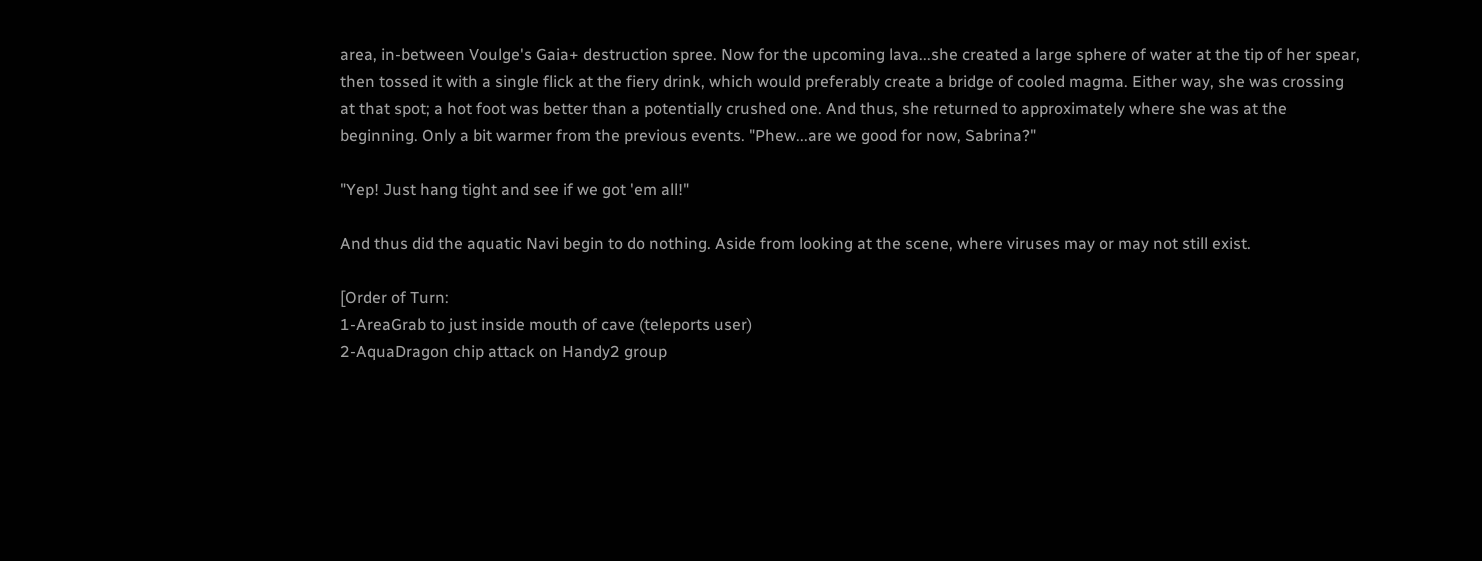area, in-between Voulge's Gaia+ destruction spree. Now for the upcoming lava...she created a large sphere of water at the tip of her spear, then tossed it with a single flick at the fiery drink, which would preferably create a bridge of cooled magma. Either way, she was crossing at that spot; a hot foot was better than a potentially crushed one. And thus, she returned to approximately where she was at the beginning. Only a bit warmer from the previous events. "Phew...are we good for now, Sabrina?"

"Yep! Just hang tight and see if we got 'em all!"

And thus did the aquatic Navi begin to do nothing. Aside from looking at the scene, where viruses may or may not still exist.

[Order of Turn:
1-AreaGrab to just inside mouth of cave (teleports user)
2-AquaDragon chip attack on Handy2 group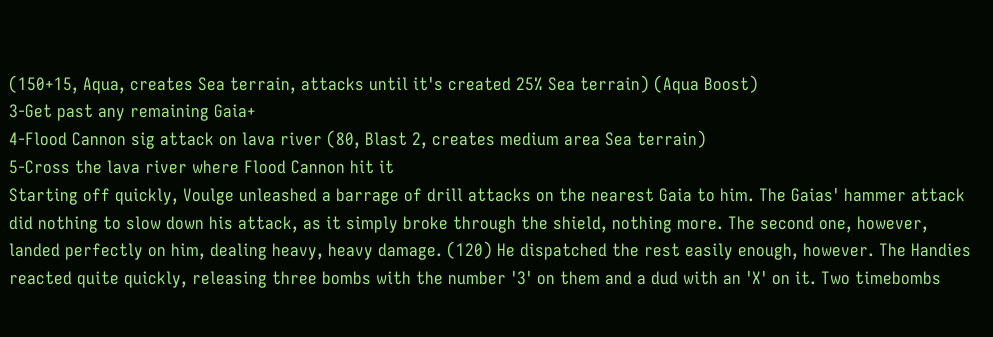(150+15, Aqua, creates Sea terrain, attacks until it's created 25% Sea terrain) (Aqua Boost)
3-Get past any remaining Gaia+
4-Flood Cannon sig attack on lava river (80, Blast 2, creates medium area Sea terrain)
5-Cross the lava river where Flood Cannon hit it
Starting off quickly, Voulge unleashed a barrage of drill attacks on the nearest Gaia to him. The Gaias' hammer attack did nothing to slow down his attack, as it simply broke through the shield, nothing more. The second one, however, landed perfectly on him, dealing heavy, heavy damage. (120) He dispatched the rest easily enough, however. The Handies reacted quite quickly, releasing three bombs with the number '3' on them and a dud with an 'X' on it. Two timebombs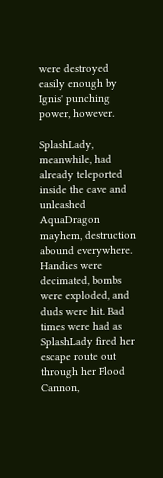were destroyed easily enough by Ignis' punching power, however.

SplashLady, meanwhile, had already teleported inside the cave and unleashed AquaDragon mayhem, destruction abound everywhere. Handies were decimated, bombs were exploded, and duds were hit. Bad times were had as SplashLady fired her escape route out through her Flood Cannon,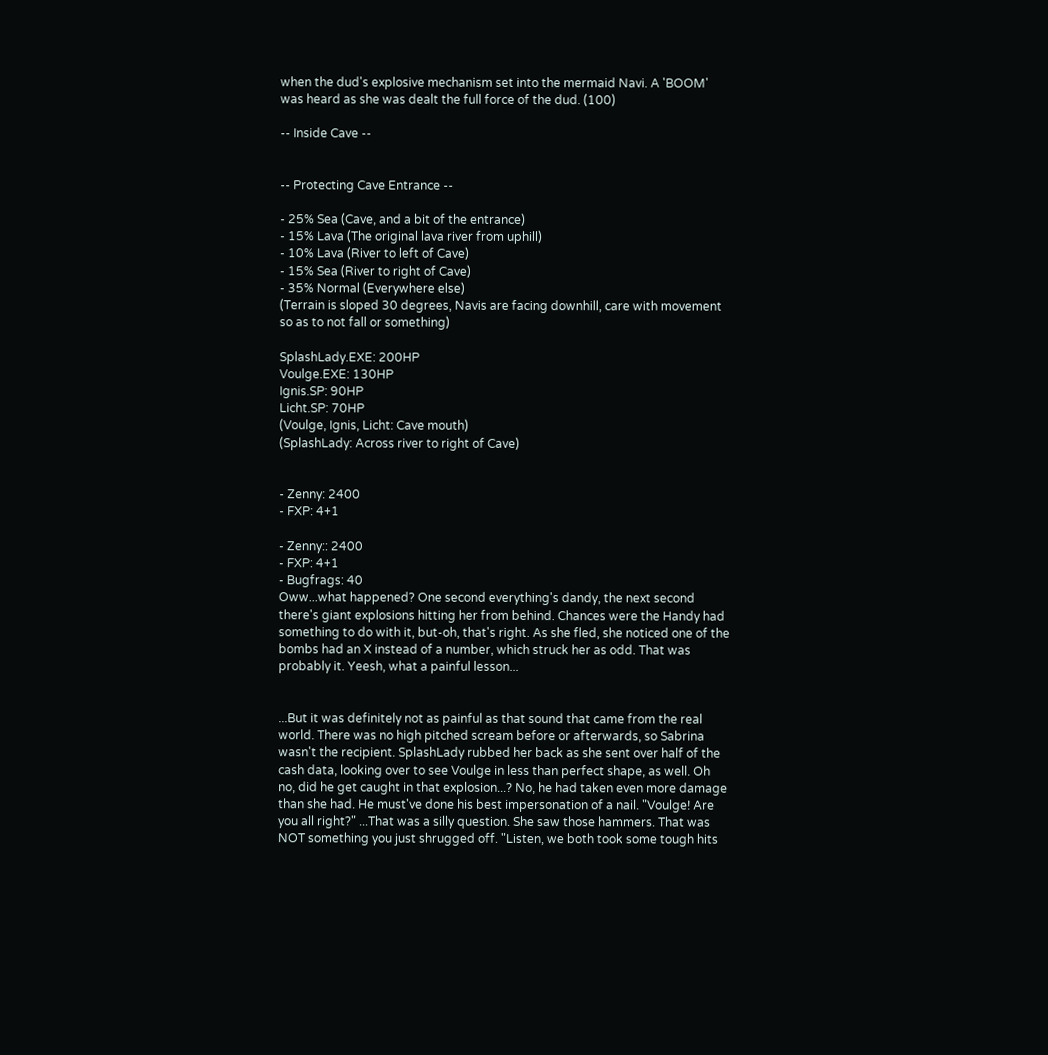when the dud's explosive mechanism set into the mermaid Navi. A 'BOOM' was heard as she was dealt the full force of the dud. (100)

-- Inside Cave --


-- Protecting Cave Entrance --

- 25% Sea (Cave, and a bit of the entrance)
- 15% Lava (The original lava river from uphill)
- 10% Lava (River to left of Cave)
- 15% Sea (River to right of Cave)
- 35% Normal (Everywhere else)
(Terrain is sloped 30 degrees, Navis are facing downhill, care with movement so as to not fall or something)

SplashLady.EXE: 200HP
Voulge.EXE: 130HP
Ignis.SP: 90HP
Licht.SP: 70HP
(Voulge, Ignis, Licht: Cave mouth)
(SplashLady: Across river to right of Cave)


- Zenny: 2400
- FXP: 4+1

- Zenny:: 2400
- FXP: 4+1
- Bugfrags: 40
Oww...what happened? One second everything's dandy, the next second there's giant explosions hitting her from behind. Chances were the Handy had something to do with it, but-oh, that's right. As she fled, she noticed one of the bombs had an X instead of a number, which struck her as odd. That was probably it. Yeesh, what a painful lesson...


...But it was definitely not as painful as that sound that came from the real world. There was no high pitched scream before or afterwards, so Sabrina wasn't the recipient. SplashLady rubbed her back as she sent over half of the cash data, looking over to see Voulge in less than perfect shape, as well. Oh no, did he get caught in that explosion...? No, he had taken even more damage than she had. He must've done his best impersonation of a nail. "Voulge! Are you all right?" ...That was a silly question. She saw those hammers. That was NOT something you just shrugged off. "Listen, we both took some tough hits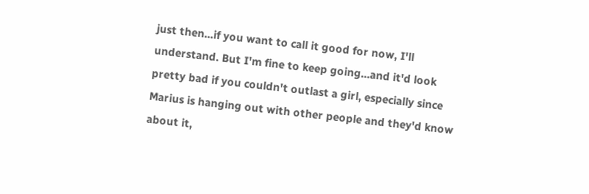just then...if you want to call it good for now, I'll understand. But I'm fine to keep going...and it'd look pretty bad if you couldn't outlast a girl, especially since Marius is hanging out with other people and they'd know about it,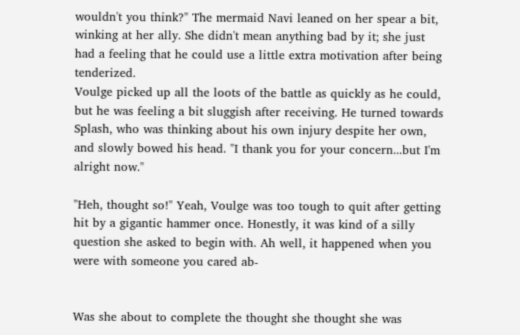wouldn't you think?" The mermaid Navi leaned on her spear a bit, winking at her ally. She didn't mean anything bad by it; she just had a feeling that he could use a little extra motivation after being tenderized.
Voulge picked up all the loots of the battle as quickly as he could, but he was feeling a bit sluggish after receiving. He turned towards Splash, who was thinking about his own injury despite her own, and slowly bowed his head. "I thank you for your concern...but I'm alright now."

"Heh, thought so!" Yeah, Voulge was too tough to quit after getting hit by a gigantic hammer once. Honestly, it was kind of a silly question she asked to begin with. Ah well, it happened when you were with someone you cared ab-


Was she about to complete the thought she thought she was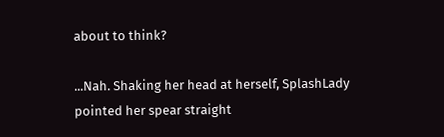about to think?

...Nah. Shaking her head at herself, SplashLady pointed her spear straight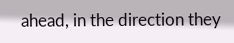ahead, in the direction they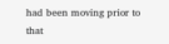had been moving prior to that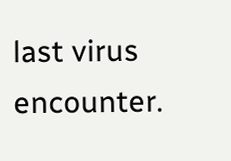last virus encounter.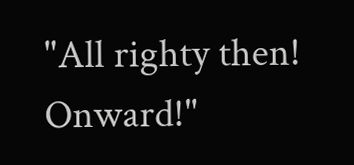"All righty then! Onward!"